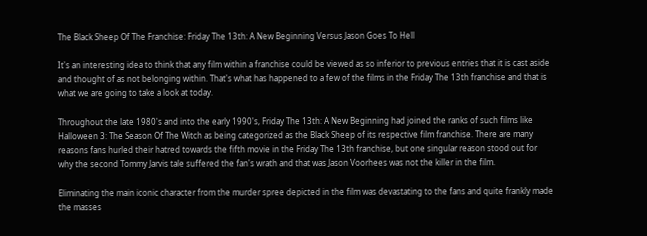The Black Sheep Of The Franchise: Friday The 13th: A New Beginning Versus Jason Goes To Hell

It's an interesting idea to think that any film within a franchise could be viewed as so inferior to previous entries that it is cast aside and thought of as not belonging within. That's what has happened to a few of the films in the Friday The 13th franchise and that is what we are going to take a look at today.

Throughout the late 1980's and into the early 1990's, Friday The 13th: A New Beginning had joined the ranks of such films like Halloween 3: The Season Of The Witch as being categorized as the Black Sheep of its respective film franchise. There are many reasons fans hurled their hatred towards the fifth movie in the Friday The 13th franchise, but one singular reason stood out for why the second Tommy Jarvis tale suffered the fan's wrath and that was Jason Voorhees was not the killer in the film.

Eliminating the main iconic character from the murder spree depicted in the film was devastating to the fans and quite frankly made the masses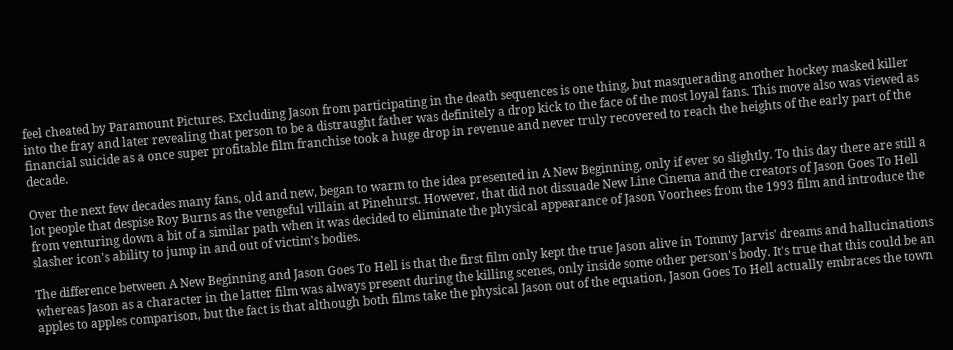feel cheated by Paramount Pictures. Excluding Jason from participating in the death sequences is one thing, but masquerading another hockey masked killer into the fray and later revealing that person to be a distraught father was definitely a drop kick to the face of the most loyal fans. This move also was viewed as financial suicide as a once super profitable film franchise took a huge drop in revenue and never truly recovered to reach the heights of the early part of the decade.

Over the next few decades many fans, old and new, began to warm to the idea presented in A New Beginning, only if ever so slightly. To this day there are still a lot people that despise Roy Burns as the vengeful villain at Pinehurst. However, that did not dissuade New Line Cinema and the creators of Jason Goes To Hell from venturing down a bit of a similar path when it was decided to eliminate the physical appearance of Jason Voorhees from the 1993 film and introduce the slasher icon's ability to jump in and out of victim's bodies.

The difference between A New Beginning and Jason Goes To Hell is that the first film only kept the true Jason alive in Tommy Jarvis' dreams and hallucinations whereas Jason as a character in the latter film was always present during the killing scenes, only inside some other person's body. It's true that this could be an apples to apples comparison, but the fact is that although both films take the physical Jason out of the equation, Jason Goes To Hell actually embraces the town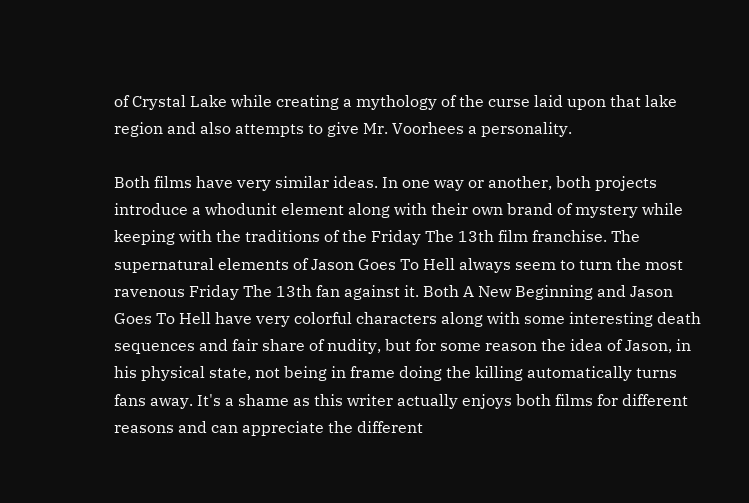of Crystal Lake while creating a mythology of the curse laid upon that lake region and also attempts to give Mr. Voorhees a personality.

Both films have very similar ideas. In one way or another, both projects introduce a whodunit element along with their own brand of mystery while keeping with the traditions of the Friday The 13th film franchise. The supernatural elements of Jason Goes To Hell always seem to turn the most ravenous Friday The 13th fan against it. Both A New Beginning and Jason Goes To Hell have very colorful characters along with some interesting death sequences and fair share of nudity, but for some reason the idea of Jason, in his physical state, not being in frame doing the killing automatically turns fans away. It's a shame as this writer actually enjoys both films for different reasons and can appreciate the different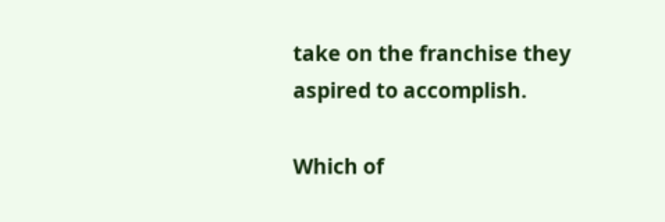take on the franchise they aspired to accomplish.

Which of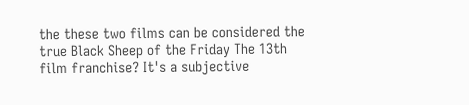the these two films can be considered the true Black Sheep of the Friday The 13th film franchise? It's a subjective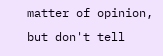matter of opinion, but don't tell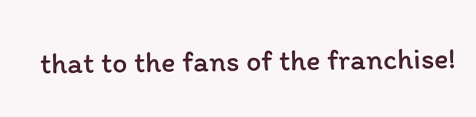that to the fans of the franchise!